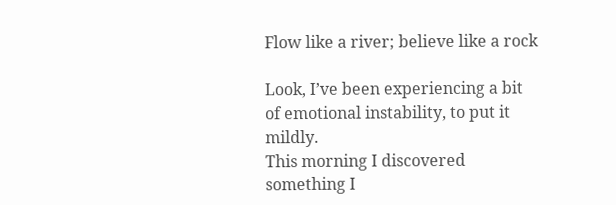Flow like a river; believe like a rock

Look, I’ve been experiencing a bit of emotional instability, to put it mildly.
This morning I discovered something I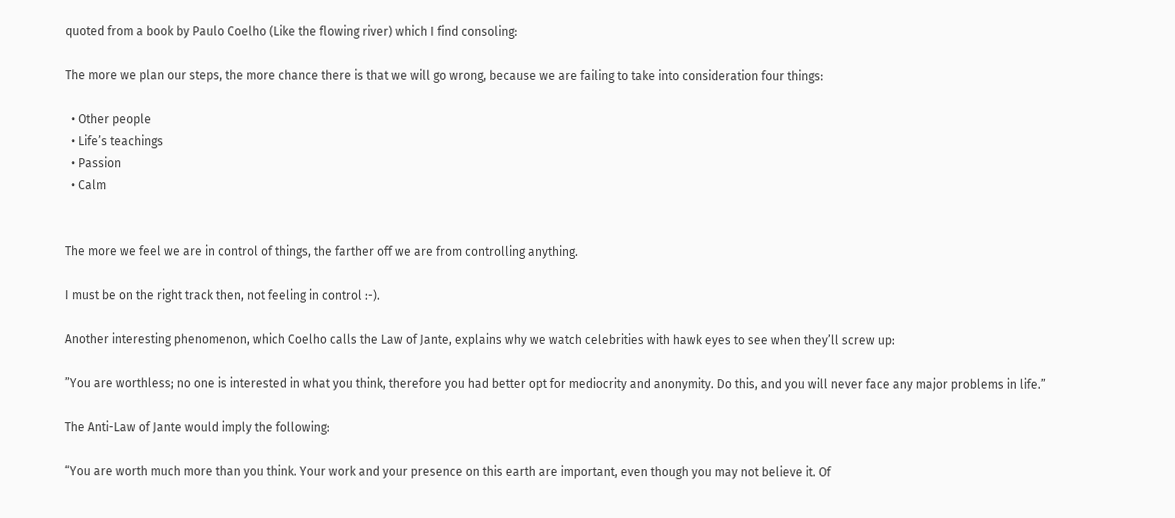quoted from a book by Paulo Coelho (Like the flowing river) which I find consoling:

The more we plan our steps, the more chance there is that we will go wrong, because we are failing to take into consideration four things:

  • Other people
  • Life’s teachings
  • Passion
  • Calm


The more we feel we are in control of things, the farther off we are from controlling anything.

I must be on the right track then, not feeling in control :-).

Another interesting phenomenon, which Coelho calls the Law of Jante, explains why we watch celebrities with hawk eyes to see when they’ll screw up:

”You are worthless; no one is interested in what you think, therefore you had better opt for mediocrity and anonymity. Do this, and you will never face any major problems in life.”

The Anti-Law of Jante would imply the following:

“You are worth much more than you think. Your work and your presence on this earth are important, even though you may not believe it. Of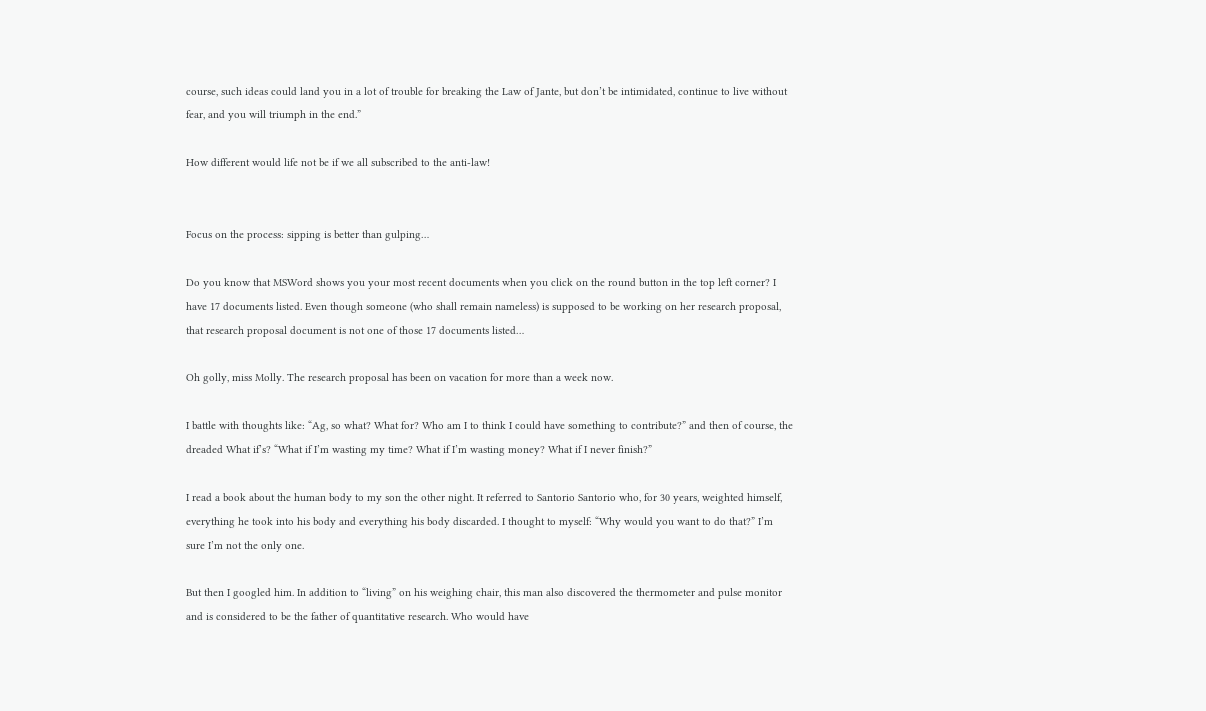course, such ideas could land you in a lot of trouble for breaking the Law of Jante, but don’t be intimidated, continue to live without fear, and you will triumph in the end.”

How different would life not be if we all subscribed to the anti-law!


Focus on the process: sipping is better than gulping…

Do you know that MSWord shows you your most recent documents when you click on the round button in the top left corner? I have 17 documents listed. Even though someone (who shall remain nameless) is supposed to be working on her research proposal, that research proposal document is not one of those 17 documents listed…

Oh golly, miss Molly. The research proposal has been on vacation for more than a week now.

I battle with thoughts like: “Ag, so what? What for? Who am I to think I could have something to contribute?” and then of course, the dreaded What if’s? “What if I’m wasting my time? What if I’m wasting money? What if I never finish?”

I read a book about the human body to my son the other night. It referred to Santorio Santorio who, for 30 years, weighted himself, everything he took into his body and everything his body discarded. I thought to myself: “Why would you want to do that?” I’m sure I’m not the only one.

But then I googled him. In addition to “living” on his weighing chair, this man also discovered the thermometer and pulse monitor and is considered to be the father of quantitative research. Who would have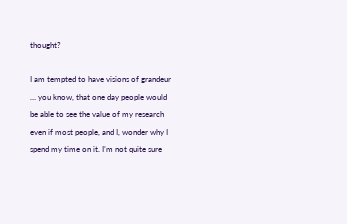thought?

I am tempted to have visions of grandeur … you know, that one day people would be able to see the value of my research even if most people, and I, wonder why I spend my time on it. I’m not quite sure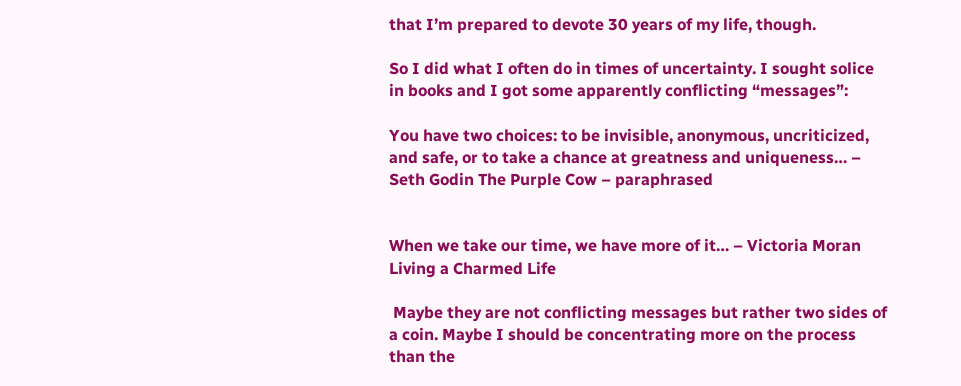that I’m prepared to devote 30 years of my life, though.

So I did what I often do in times of uncertainty. I sought solice in books and I got some apparently conflicting “messages”:

You have two choices: to be invisible, anonymous, uncriticized, and safe, or to take a chance at greatness and uniqueness… – Seth Godin The Purple Cow – paraphrased


When we take our time, we have more of it… – Victoria Moran Living a Charmed Life

 Maybe they are not conflicting messages but rather two sides of a coin. Maybe I should be concentrating more on the process than the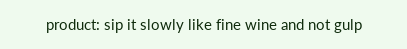product: sip it slowly like fine wine and not gulp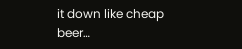it down like cheap beer…